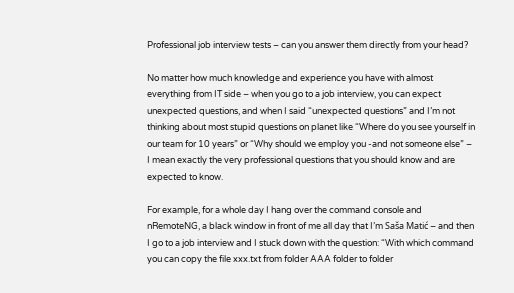Professional job interview tests – can you answer them directly from your head?

No matter how much knowledge and experience you have with almost everything from IT side – when you go to a job interview, you can expect unexpected questions, and when I said “unexpected questions” and I’m not thinking about most stupid questions on planet like “Where do you see yourself in our team for 10 years” or “Why should we employ you -and not someone else” – I mean exactly the very professional questions that you should know and are expected to know.

For example, for a whole day I hang over the command console and nRemoteNG, a black window in front of me all day that I’m Saša Matić – and then I go to a job interview and I stuck down with the question: “With which command you can copy the file xxx.txt from folder AAA folder to folder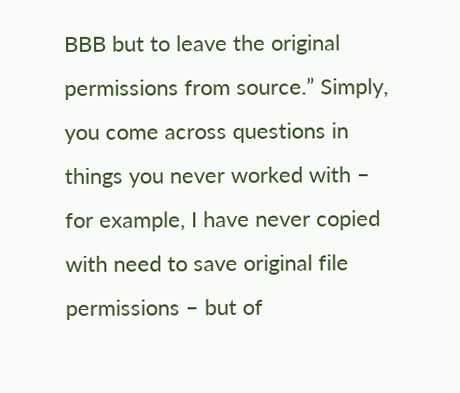BBB but to leave the original permissions from source.” Simply, you come across questions in things you never worked with – for example, I have never copied with need to save original file permissions – but of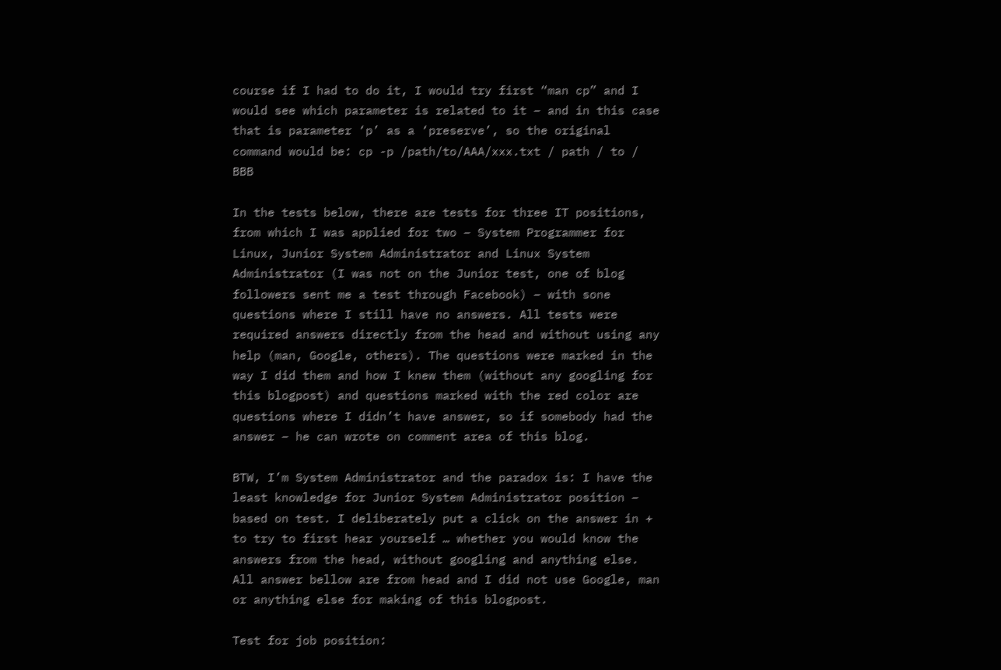course if I had to do it, I would try first “man cp” and I would see which parameter is related to it – and in this case that is parameter ‘p’ as a ‘preserve’, so the original command would be: cp -p /path/to/AAA/xxx.txt / path / to / BBB

In the tests below, there are tests for three IT positions, from which I was applied for two – System Programmer for Linux, Junior System Administrator and Linux System Administrator (I was not on the Junior test, one of blog followers sent me a test through Facebook) – with sone questions where I still have no answers. All tests were required answers directly from the head and without using any help (man, Google, others). The questions were marked in the way I did them and how I knew them (without any googling for this blogpost) and questions marked with the red color are questions where I didn’t have answer, so if somebody had the answer – he can wrote on comment area of this blog.

BTW, I’m System Administrator and the paradox is: I have the least knowledge for Junior System Administrator position – based on test. I deliberately put a click on the answer in + to try to first hear yourself … whether you would know the answers from the head, without googling and anything else. All answer bellow are from head and I did not use Google, man or anything else for making of this blogpost.

Test for job position: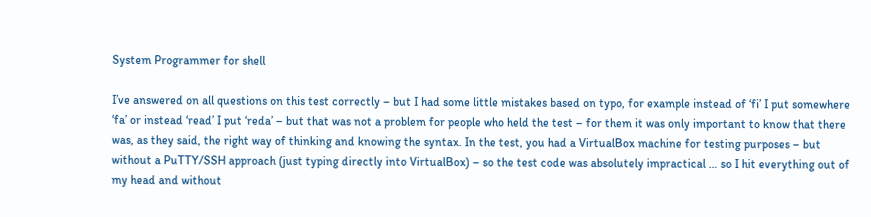System Programmer for shell

I’ve answered on all questions on this test correctly – but I had some little mistakes based on typo, for example instead of ‘fi’ I put somewhere ‘fa’ or instead ‘read’ I put ‘reda’ – but that was not a problem for people who held the test – for them it was only important to know that there was, as they said, the right way of thinking and knowing the syntax. In the test, you had a VirtualBox machine for testing purposes – but without a PuTTY/SSH approach (just typing directly into VirtualBox) – so the test code was absolutely impractical … so I hit everything out of my head and without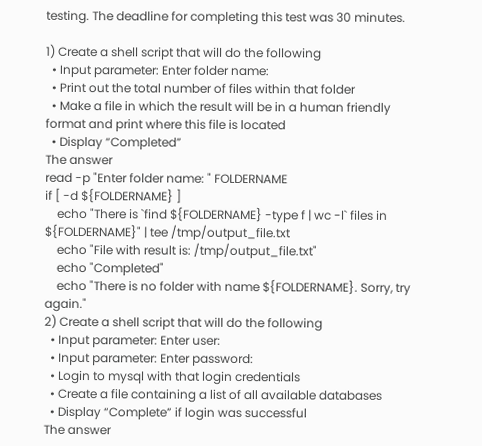testing. The deadline for completing this test was 30 minutes.

1) Create a shell script that will do the following
  • Input parameter: Enter folder name:
  • Print out the total number of files within that folder
  • Make a file in which the result will be in a human friendly format and print where this file is located
  • Display “Completed”
The answer
read -p "Enter folder name: " FOLDERNAME
if [ -d ${FOLDERNAME} ]
    echo "There is `find ${FOLDERNAME} -type f | wc -l` files in ${FOLDERNAME}" | tee /tmp/output_file.txt
    echo "File with result is: /tmp/output_file.txt"
    echo "Completed"
    echo "There is no folder with name ${FOLDERNAME}. Sorry, try again."
2) Create a shell script that will do the following
  • Input parameter: Enter user:
  • Input parameter: Enter password:
  • Login to mysql with that login credentials
  • Create a file containing a list of all available databases
  • Display “Complete” if login was successful
The answer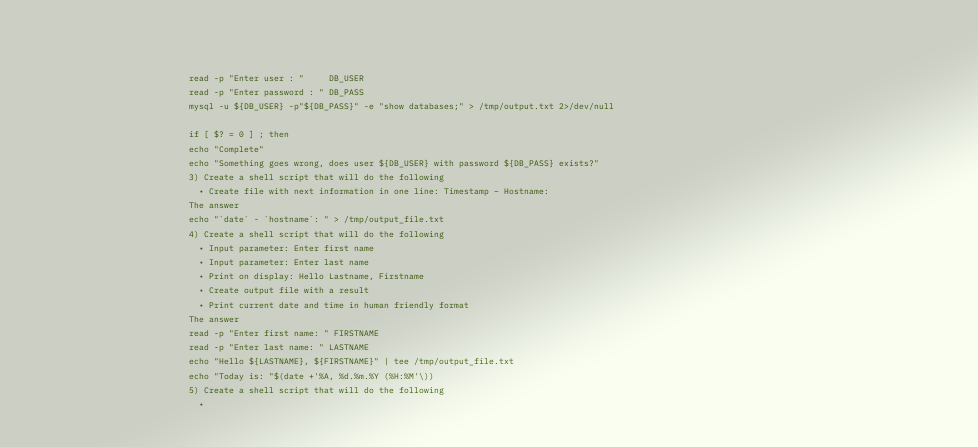read -p "Enter user : "     DB_USER
read -p "Enter password : " DB_PASS
mysql -u ${DB_USER} -p"${DB_PASS}" -e "show databases;" > /tmp/output.txt 2>/dev/null

if [ $? = 0 ] ; then
echo "Complete"
echo "Something goes wrong, does user ${DB_USER} with password ${DB_PASS} exists?"
3) Create a shell script that will do the following
  • Create file with next information in one line: Timestamp – Hostname:
The answer
echo "`date` - `hostname`: " > /tmp/output_file.txt
4) Create a shell script that will do the following
  • Input parameter: Enter first name
  • Input parameter: Enter last name
  • Print on display: Hello Lastname, Firstname
  • Create output file with a result
  • Print current date and time in human friendly format
The answer
read -p "Enter first name: " FIRSTNAME
read -p "Enter last name: " LASTNAME
echo "Hello ${LASTNAME}, ${FIRSTNAME}" | tee /tmp/output_file.txt
echo "Today is: "$(date +'%A, %d.%m.%Y (%H:%M'\))
5) Create a shell script that will do the following
  •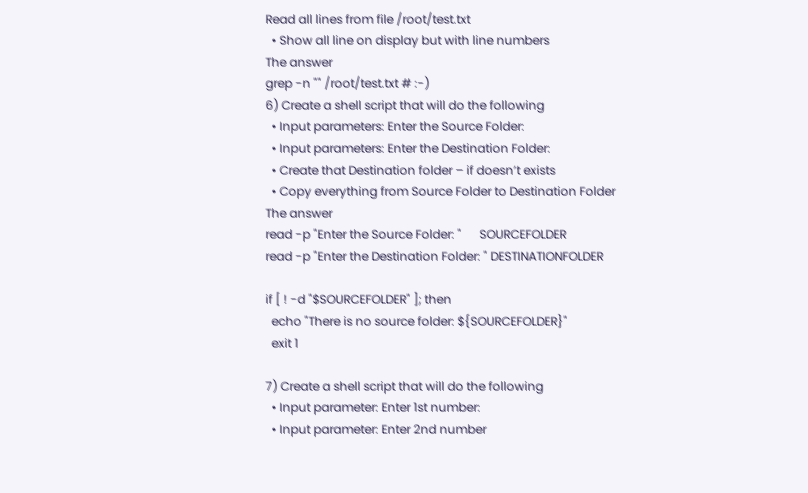Read all lines from file /root/test.txt
  • Show all line on display but with line numbers
The answer
grep -n "" /root/test.txt # :-)
6) Create a shell script that will do the following
  • Input parameters: Enter the Source Folder:
  • Input parameters: Enter the Destination Folder:
  • Create that Destination folder – if doesn’t exists
  • Copy everything from Source Folder to Destination Folder
The answer
read -p "Enter the Source Folder: "      SOURCEFOLDER
read -p "Enter the Destination Folder: " DESTINATIONFOLDER

if [ ! -d "$SOURCEFOLDER" ]; then
  echo "There is no source folder: ${SOURCEFOLDER}"
  exit 1

7) Create a shell script that will do the following
  • Input parameter: Enter 1st number:
  • Input parameter: Enter 2nd number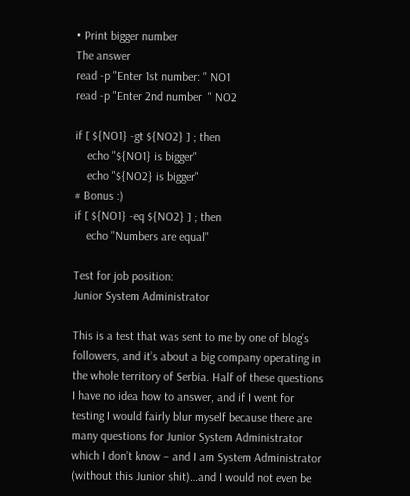• Print bigger number
The answer
read -p "Enter 1st number: " NO1
read -p "Enter 2nd number  " NO2

if [ ${NO1} -gt ${NO2} ] ; then
    echo "${NO1} is bigger"
    echo "${NO2} is bigger"
# Bonus :)
if [ ${NO1} -eq ${NO2} ] ; then
    echo "Numbers are equal"

Test for job position:
Junior System Administrator

This is a test that was sent to me by one of blog’s followers, and it’s about a big company operating in the whole territory of Serbia. Half of these questions I have no idea how to answer, and if I went for testing I would fairly blur myself because there are many questions for Junior System Administrator which I don’t know – and I am System Administrator (without this Junior shit)…and I would not even be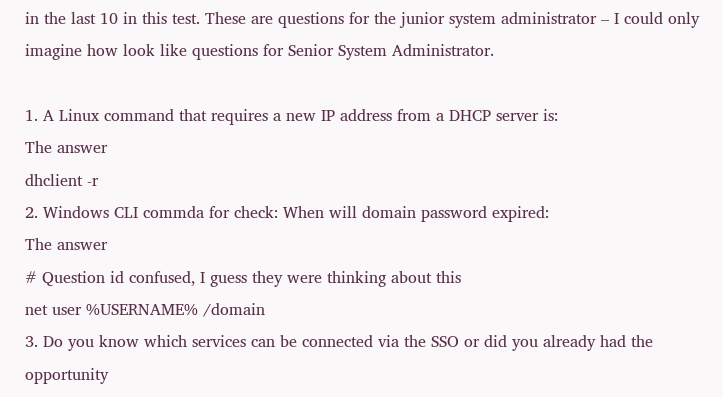in the last 10 in this test. These are questions for the junior system administrator – I could only imagine how look like questions for Senior System Administrator.

1. A Linux command that requires a new IP address from a DHCP server is:
The answer
dhclient -r
2. Windows CLI commda for check: When will domain password expired:
The answer
# Question id confused, I guess they were thinking about this
net user %USERNAME% /domain
3. Do you know which services can be connected via the SSO or did you already had the opportunity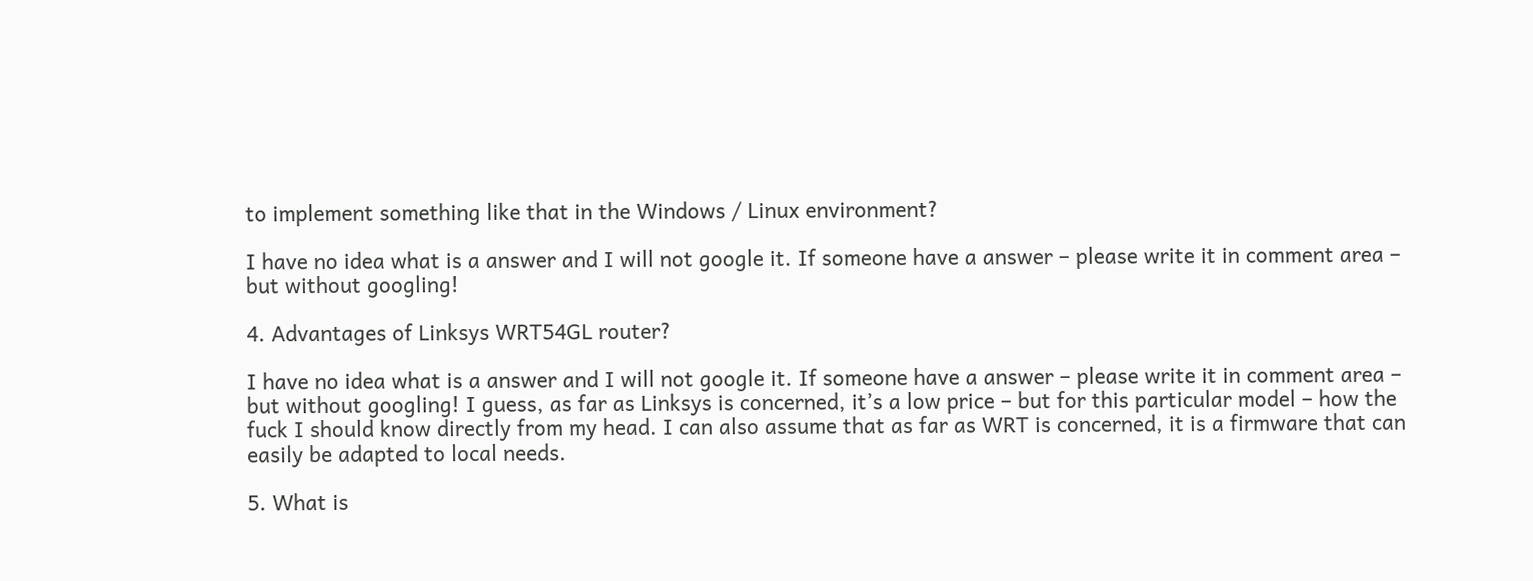to implement something like that in the Windows / Linux environment?

I have no idea what is a answer and I will not google it. If someone have a answer – please write it in comment area – but without googling!

4. Advantages of Linksys WRT54GL router?

I have no idea what is a answer and I will not google it. If someone have a answer – please write it in comment area – but without googling! I guess, as far as Linksys is concerned, it’s a low price – but for this particular model – how the fuck I should know directly from my head. I can also assume that as far as WRT is concerned, it is a firmware that can easily be adapted to local needs.

5. What is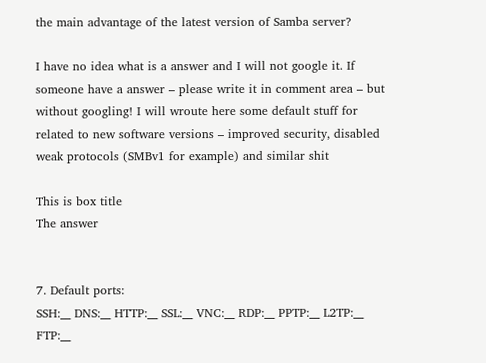the main advantage of the latest version of Samba server?

I have no idea what is a answer and I will not google it. If someone have a answer – please write it in comment area – but without googling! I will wroute here some default stuff for related to new software versions – improved security, disabled weak protocols (SMBv1 for example) and similar shit

This is box title
The answer


7. Default ports:
SSH:__ DNS:__ HTTP:__ SSL:__ VNC:__ RDP:__ PPTP:__ L2TP:__ FTP:__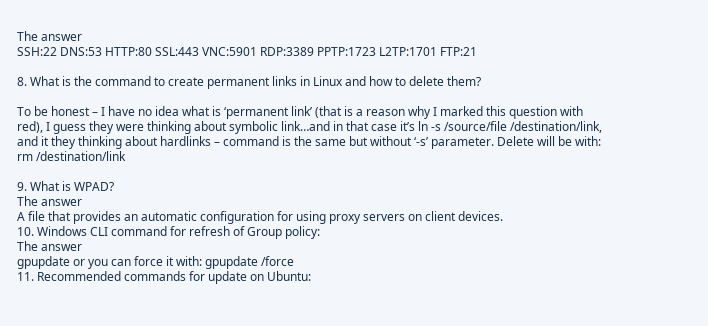The answer
SSH:22 DNS:53 HTTP:80 SSL:443 VNC:5901 RDP:3389 PPTP:1723 L2TP:1701 FTP:21

8. What is the command to create permanent links in Linux and how to delete them?

To be honest – I have no idea what is ‘permanent link’ (that is a reason why I marked this question with red), I guess they were thinking about symbolic link…and in that case it’s ln -s /source/file /destination/link, and it they thinking about hardlinks – command is the same but without ‘-s’ parameter. Delete will be with: rm /destination/link

9. What is WPAD?
The answer
A file that provides an automatic configuration for using proxy servers on client devices.
10. Windows CLI command for refresh of Group policy:
The answer
gpupdate or you can force it with: gpupdate /force
11. Recommended commands for update on Ubuntu: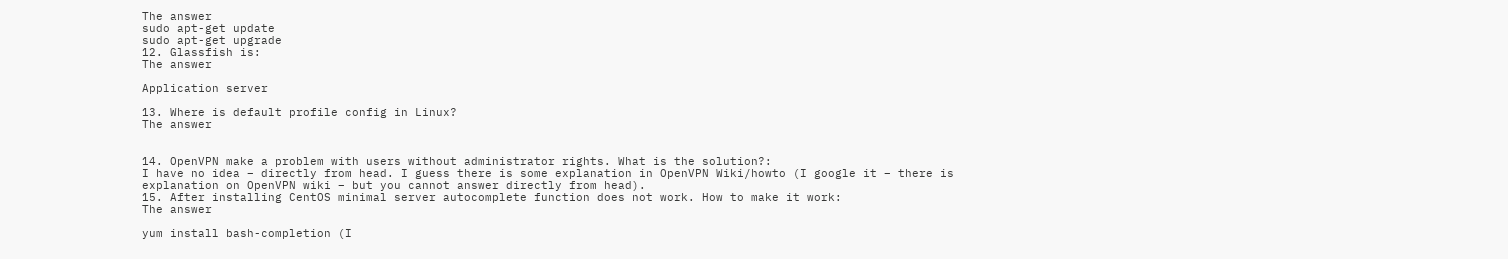The answer
sudo apt-get update
sudo apt-get upgrade
12. Glassfish is:
The answer

Application server

13. Where is default profile config in Linux?
The answer


14. OpenVPN make a problem with users without administrator rights. What is the solution?:
I have no idea – directly from head. I guess there is some explanation in OpenVPN Wiki/howto (I google it – there is explanation on OpenVPN wiki – but you cannot answer directly from head).
15. After installing CentOS minimal server autocomplete function does not work. How to make it work:
The answer

yum install bash-completion (I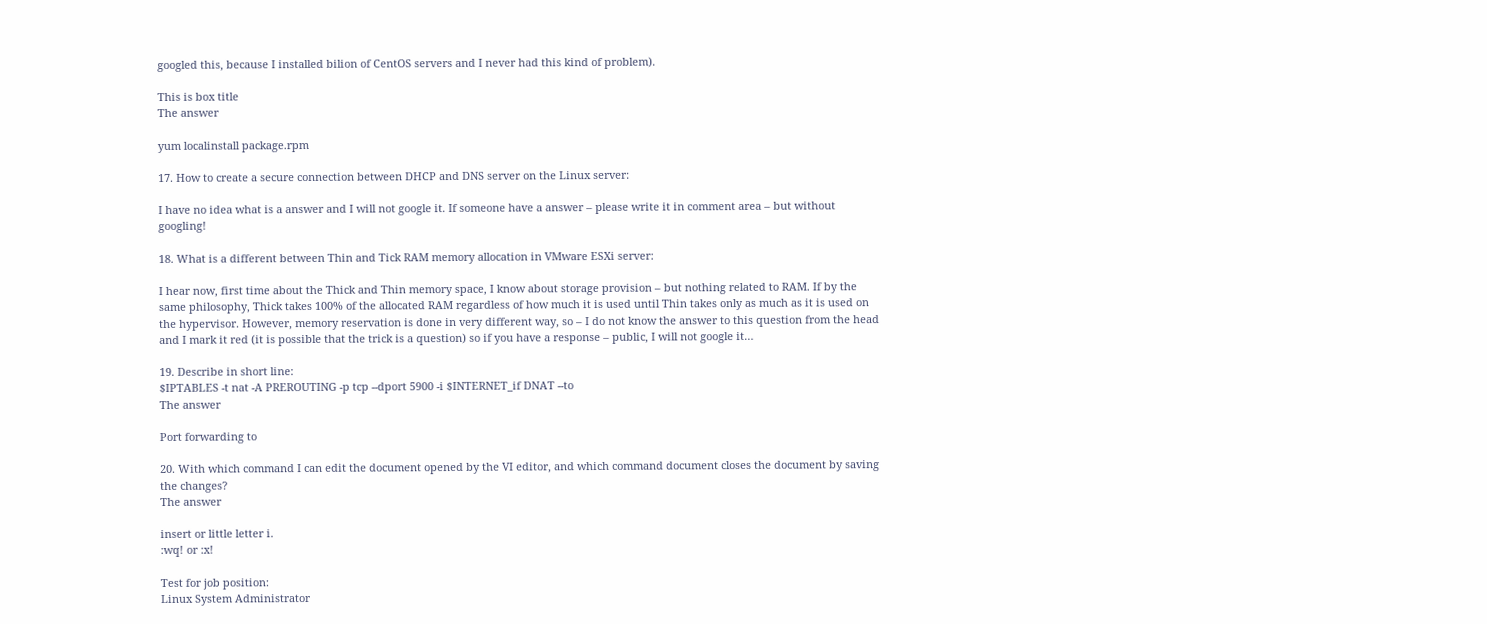googled this, because I installed bilion of CentOS servers and I never had this kind of problem).

This is box title
The answer

yum localinstall package.rpm

17. How to create a secure connection between DHCP and DNS server on the Linux server:

I have no idea what is a answer and I will not google it. If someone have a answer – please write it in comment area – but without googling!

18. What is a different between Thin and Tick RAM memory allocation in VMware ESXi server:

I hear now, first time about the Thick and Thin memory space, I know about storage provision – but nothing related to RAM. If by the same philosophy, Thick takes 100% of the allocated RAM regardless of how much it is used until Thin takes only as much as it is used on the hypervisor. However, memory reservation is done in very different way, so – I do not know the answer to this question from the head and I mark it red (it is possible that the trick is a question) so if you have a response – public, I will not google it…

19. Describe in short line:
$IPTABLES -t nat -A PREROUTING -p tcp --dport 5900 -i $INTERNET_if DNAT --to
The answer

Port forwarding to

20. With which command I can edit the document opened by the VI editor, and which command document closes the document by saving the changes?
The answer

insert or little letter i.
:wq! or :x!

Test for job position:
Linux System Administrator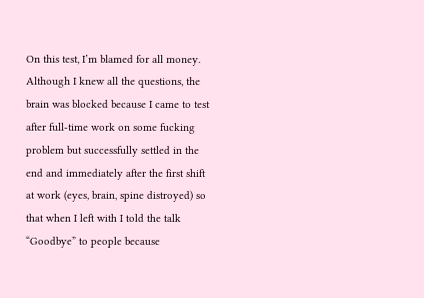On this test, I’m blamed for all money. Although I knew all the questions, the brain was blocked because I came to test after full-time work on some fucking problem but successfully settled in the end and immediately after the first shift at work (eyes, brain, spine distroyed) so that when I left with I told the talk “Goodbye” to people because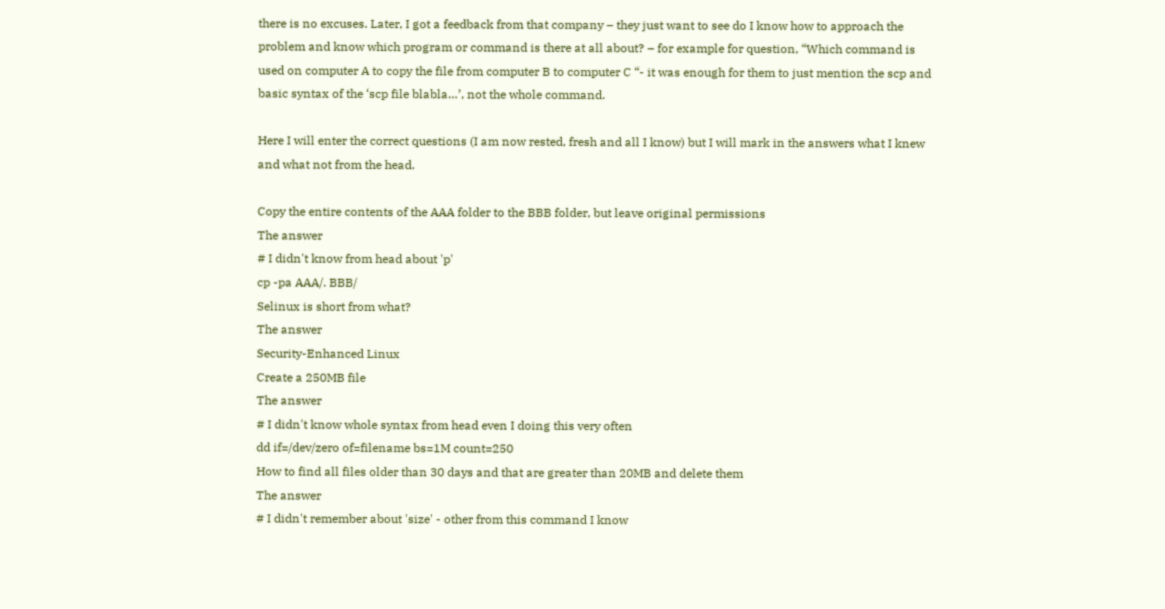there is no excuses. Later, I got a feedback from that company – they just want to see do I know how to approach the problem and know which program or command is there at all about? – for example for question, “Which command is used on computer A to copy the file from computer B to computer C “- it was enough for them to just mention the scp and basic syntax of the ‘scp file blabla…’, not the whole command.

Here I will enter the correct questions (I am now rested, fresh and all I know) but I will mark in the answers what I knew and what not from the head.

Copy the entire contents of the AAA folder to the BBB folder, but leave original permissions
The answer
# I didn't know from head about 'p'
cp -pa AAA/. BBB/
Selinux is short from what?
The answer
Security-Enhanced Linux
Create a 250MB file
The answer
# I didn't know whole syntax from head even I doing this very often
dd if=/dev/zero of=filename bs=1M count=250
How to find all files older than 30 days and that are greater than 20MB and delete them
The answer
# I didn't remember about 'size' - other from this command I know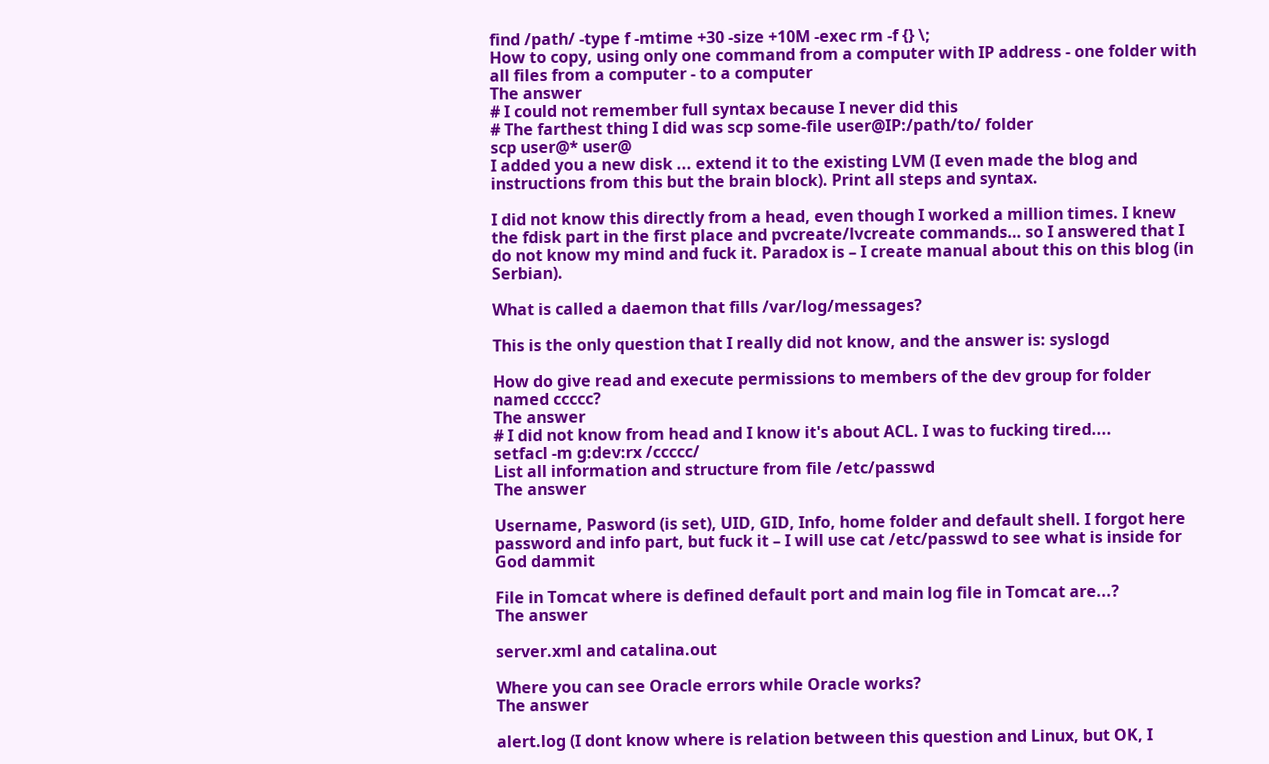find /path/ -type f -mtime +30 -size +10M -exec rm -f {} \;
How to copy, using only one command from a computer with IP address - one folder with all files from a computer - to a computer
The answer
# I could not remember full syntax because I never did this
# The farthest thing I did was scp some-file user@IP:/path/to/ folder
scp user@* user@
I added you a new disk ... extend it to the existing LVM (I even made the blog and instructions from this but the brain block). Print all steps and syntax.

I did not know this directly from a head, even though I worked a million times. I knew the fdisk part in the first place and pvcreate/lvcreate commands… so I answered that I do not know my mind and fuck it. Paradox is – I create manual about this on this blog (in Serbian).

What is called a daemon that fills /var/log/messages?

This is the only question that I really did not know, and the answer is: syslogd

How do give read and execute permissions to members of the dev group for folder named ccccc?
The answer
# I did not know from head and I know it's about ACL. I was to fucking tired....
setfacl -m g:dev:rx /ccccc/
List all information and structure from file /etc/passwd
The answer

Username, Pasword (is set), UID, GID, Info, home folder and default shell. I forgot here password and info part, but fuck it – I will use cat /etc/passwd to see what is inside for God dammit

File in Tomcat where is defined default port and main log file in Tomcat are...?
The answer

server.xml and catalina.out

Where you can see Oracle errors while Oracle works?
The answer

alert.log (I dont know where is relation between this question and Linux, but OK, I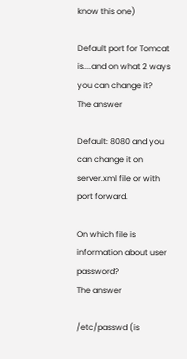know this one)

Default port for Tomcat is....and on what 2 ways you can change it?
The answer

Default: 8080 and you can change it on server.xml file or with port forward.

On which file is information about user password?
The answer

/etc/passwd (is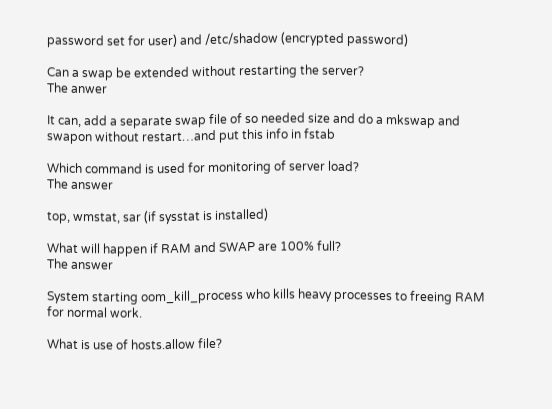password set for user) and /etc/shadow (encrypted password)

Can a swap be extended without restarting the server?
The anwer

It can, add a separate swap file of so needed size and do a mkswap and swapon without restart…and put this info in fstab

Which command is used for monitoring of server load?
The answer

top, wmstat, sar (if sysstat is installed)

What will happen if RAM and SWAP are 100% full?
The answer

System starting oom_kill_process who kills heavy processes to freeing RAM for normal work.

What is use of hosts.allow file?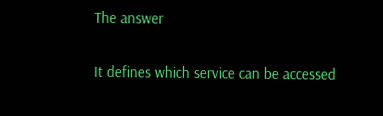The answer

It defines which service can be accessed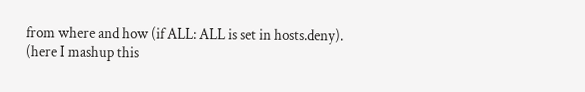from where and how (if ALL: ALL is set in hosts.deny).
(here I mashup this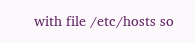with file /etc/hosts so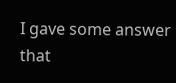I gave some answer that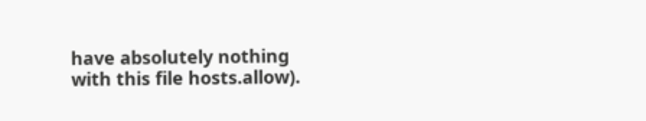have absolutely nothing with this file hosts.allow).